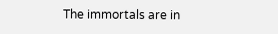The immortals are in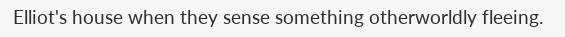Elliot's house when they sense something otherworldly fleeing.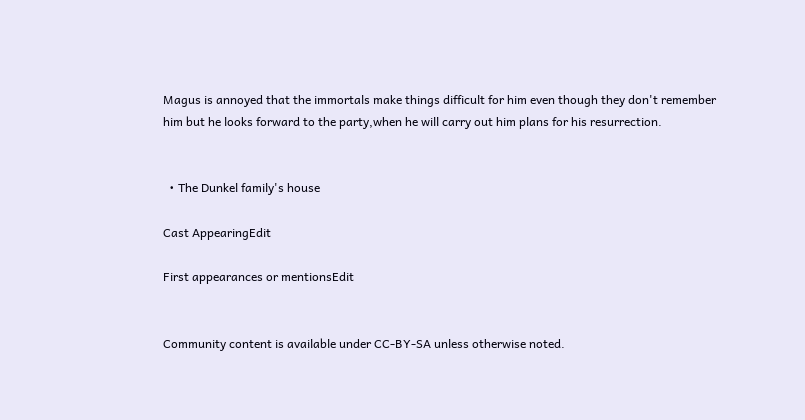Magus is annoyed that the immortals make things difficult for him even though they don't remember him but he looks forward to the party,when he will carry out him plans for his resurrection.


  • The Dunkel family's house

Cast AppearingEdit

First appearances or mentionsEdit


Community content is available under CC-BY-SA unless otherwise noted.